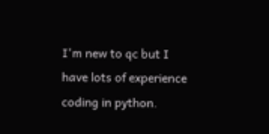I'm new to qc but I have lots of experience coding in python.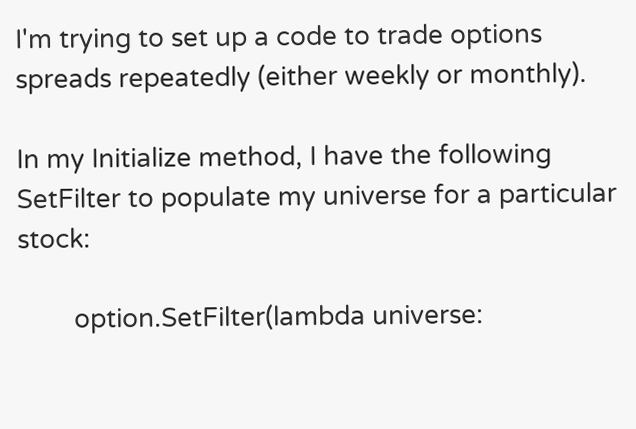I'm trying to set up a code to trade options spreads repeatedly (either weekly or monthly).

In my Initialize method, I have the following SetFilter to populate my universe for a particular stock:

        option.SetFilter(lambda universe: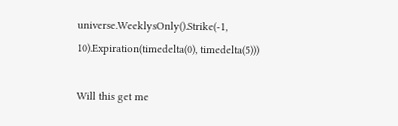universe.WeeklysOnly().Strike(-1, 10).Expiration(timedelta(0), timedelta(5)))

Will this get me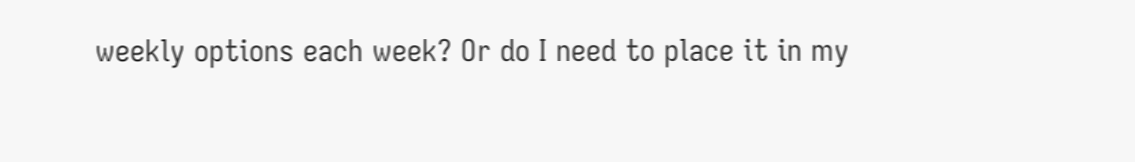weekly options each week? Or do I need to place it in my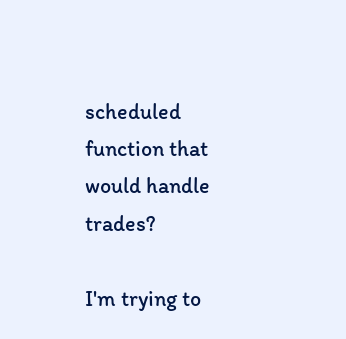scheduled function that would handle trades?

I'm trying to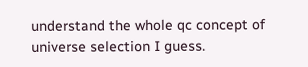understand the whole qc concept of universe selection I guess.